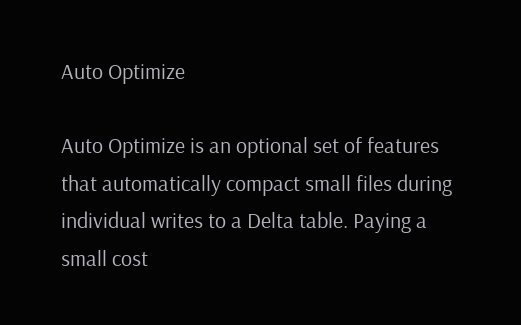Auto Optimize

Auto Optimize is an optional set of features that automatically compact small files during individual writes to a Delta table. Paying a small cost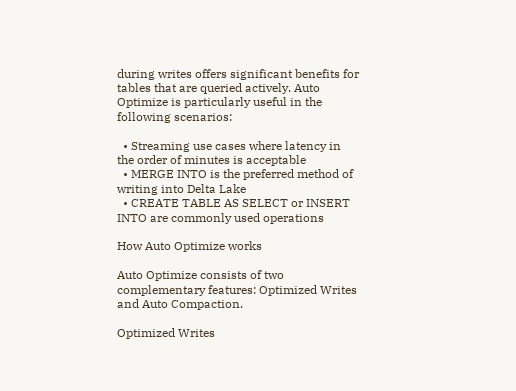during writes offers significant benefits for tables that are queried actively. Auto Optimize is particularly useful in the following scenarios:

  • Streaming use cases where latency in the order of minutes is acceptable
  • MERGE INTO is the preferred method of writing into Delta Lake
  • CREATE TABLE AS SELECT or INSERT INTO are commonly used operations

How Auto Optimize works

Auto Optimize consists of two complementary features: Optimized Writes and Auto Compaction.

Optimized Writes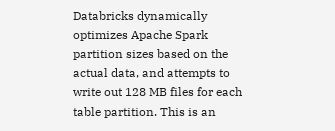Databricks dynamically optimizes Apache Spark partition sizes based on the actual data, and attempts to write out 128 MB files for each table partition. This is an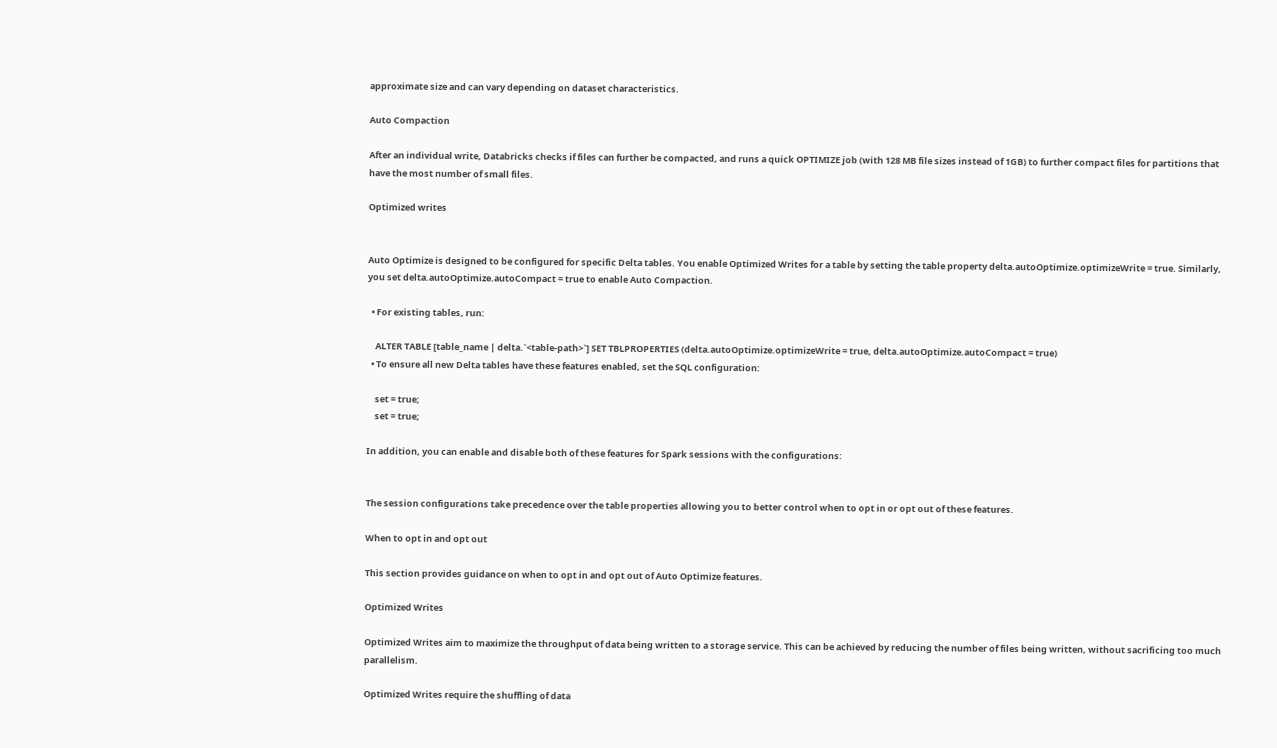approximate size and can vary depending on dataset characteristics.

Auto Compaction

After an individual write, Databricks checks if files can further be compacted, and runs a quick OPTIMIZE job (with 128 MB file sizes instead of 1GB) to further compact files for partitions that have the most number of small files.

Optimized writes


Auto Optimize is designed to be configured for specific Delta tables. You enable Optimized Writes for a table by setting the table property delta.autoOptimize.optimizeWrite = true. Similarly, you set delta.autoOptimize.autoCompact = true to enable Auto Compaction.

  • For existing tables, run:

    ALTER TABLE [table_name | delta.`<table-path>`] SET TBLPROPERTIES (delta.autoOptimize.optimizeWrite = true, delta.autoOptimize.autoCompact = true)
  • To ensure all new Delta tables have these features enabled, set the SQL configuration:

    set = true;
    set = true;

In addition, you can enable and disable both of these features for Spark sessions with the configurations:


The session configurations take precedence over the table properties allowing you to better control when to opt in or opt out of these features.

When to opt in and opt out

This section provides guidance on when to opt in and opt out of Auto Optimize features.

Optimized Writes

Optimized Writes aim to maximize the throughput of data being written to a storage service. This can be achieved by reducing the number of files being written, without sacrificing too much parallelism.

Optimized Writes require the shuffling of data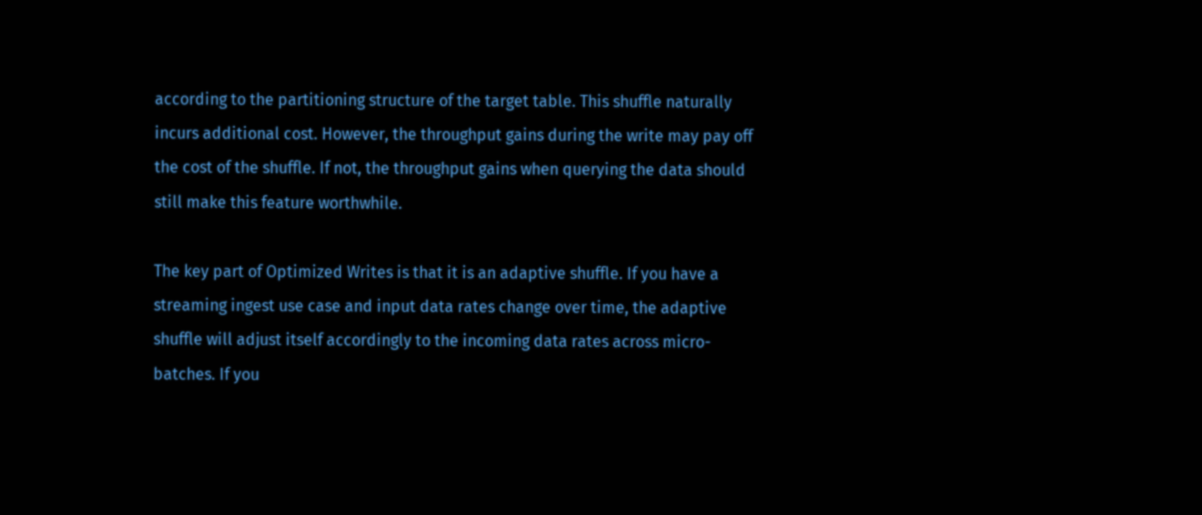according to the partitioning structure of the target table. This shuffle naturally incurs additional cost. However, the throughput gains during the write may pay off the cost of the shuffle. If not, the throughput gains when querying the data should still make this feature worthwhile.

The key part of Optimized Writes is that it is an adaptive shuffle. If you have a streaming ingest use case and input data rates change over time, the adaptive shuffle will adjust itself accordingly to the incoming data rates across micro-batches. If you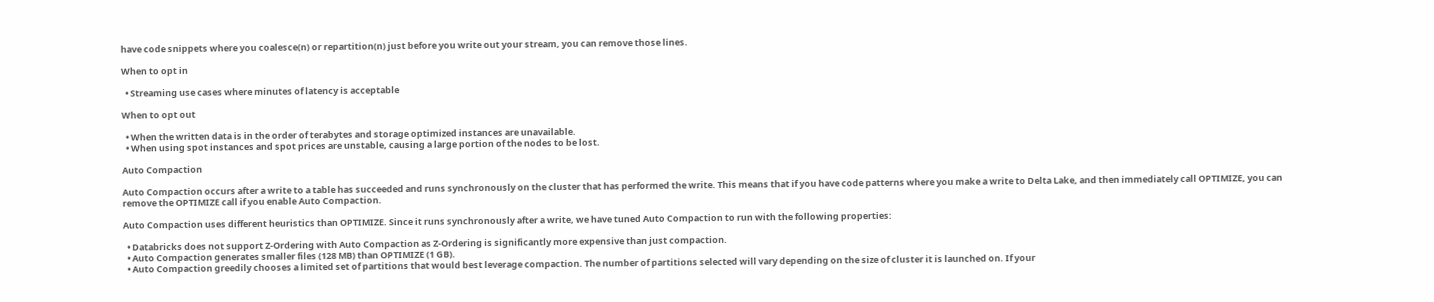have code snippets where you coalesce(n) or repartition(n) just before you write out your stream, you can remove those lines.

When to opt in

  • Streaming use cases where minutes of latency is acceptable

When to opt out

  • When the written data is in the order of terabytes and storage optimized instances are unavailable.
  • When using spot instances and spot prices are unstable, causing a large portion of the nodes to be lost.

Auto Compaction

Auto Compaction occurs after a write to a table has succeeded and runs synchronously on the cluster that has performed the write. This means that if you have code patterns where you make a write to Delta Lake, and then immediately call OPTIMIZE, you can remove the OPTIMIZE call if you enable Auto Compaction.

Auto Compaction uses different heuristics than OPTIMIZE. Since it runs synchronously after a write, we have tuned Auto Compaction to run with the following properties:

  • Databricks does not support Z-Ordering with Auto Compaction as Z-Ordering is significantly more expensive than just compaction.
  • Auto Compaction generates smaller files (128 MB) than OPTIMIZE (1 GB).
  • Auto Compaction greedily chooses a limited set of partitions that would best leverage compaction. The number of partitions selected will vary depending on the size of cluster it is launched on. If your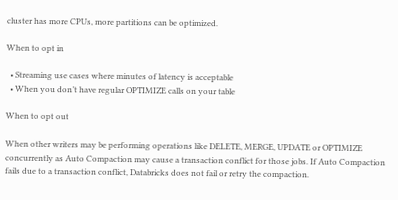cluster has more CPUs, more partitions can be optimized.

When to opt in

  • Streaming use cases where minutes of latency is acceptable
  • When you don’t have regular OPTIMIZE calls on your table

When to opt out

When other writers may be performing operations like DELETE, MERGE, UPDATE or OPTIMIZE concurrently as Auto Compaction may cause a transaction conflict for those jobs. If Auto Compaction fails due to a transaction conflict, Databricks does not fail or retry the compaction.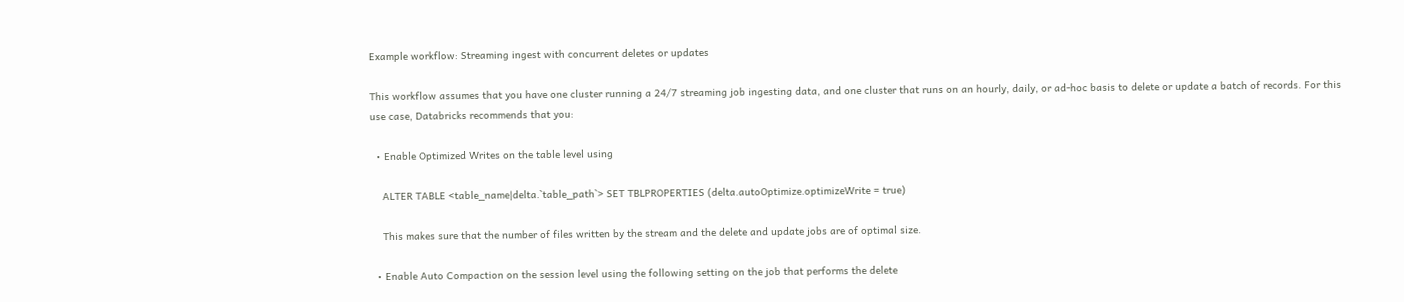Example workflow: Streaming ingest with concurrent deletes or updates

This workflow assumes that you have one cluster running a 24/7 streaming job ingesting data, and one cluster that runs on an hourly, daily, or ad-hoc basis to delete or update a batch of records. For this use case, Databricks recommends that you:

  • Enable Optimized Writes on the table level using

    ALTER TABLE <table_name|delta.`table_path`> SET TBLPROPERTIES (delta.autoOptimize.optimizeWrite = true)

    This makes sure that the number of files written by the stream and the delete and update jobs are of optimal size.

  • Enable Auto Compaction on the session level using the following setting on the job that performs the delete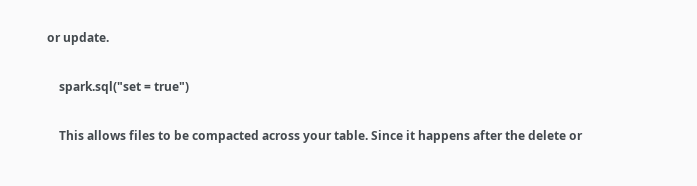or update.

    spark.sql("set = true")

    This allows files to be compacted across your table. Since it happens after the delete or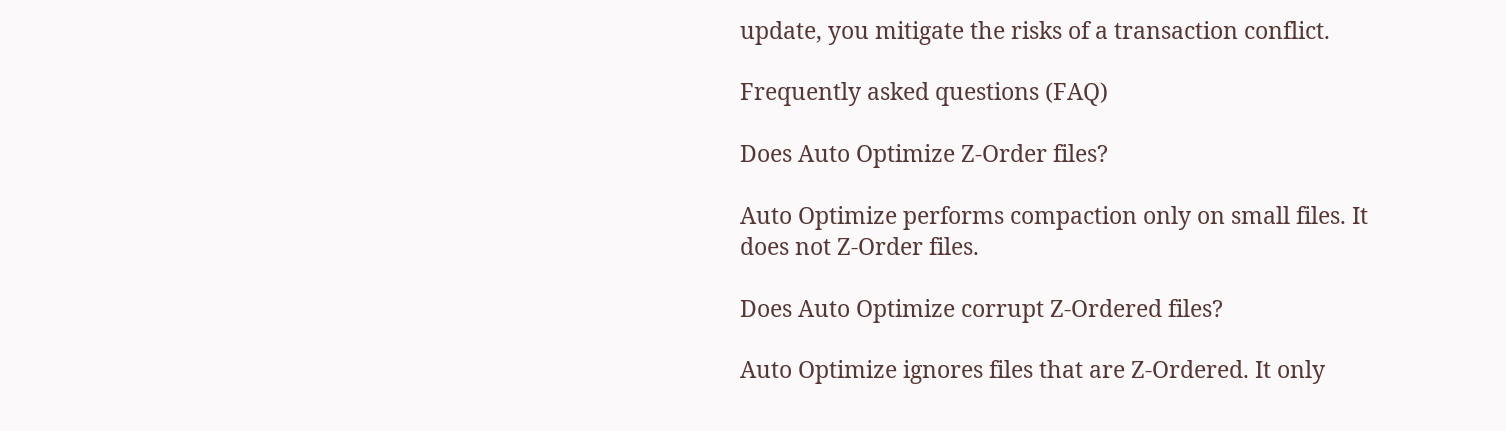update, you mitigate the risks of a transaction conflict.

Frequently asked questions (FAQ)

Does Auto Optimize Z-Order files?

Auto Optimize performs compaction only on small files. It does not Z-Order files.

Does Auto Optimize corrupt Z-Ordered files?

Auto Optimize ignores files that are Z-Ordered. It only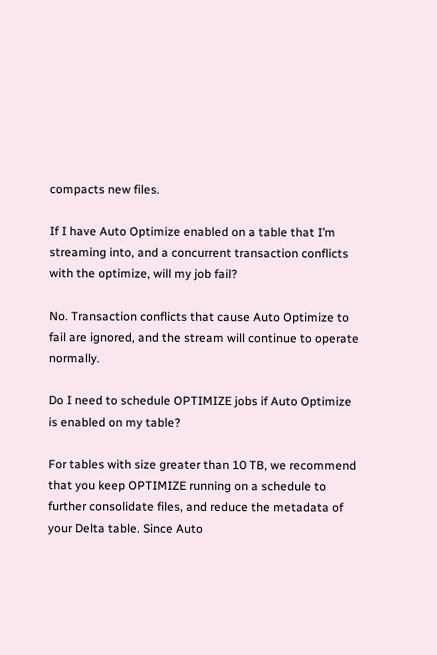compacts new files.

If I have Auto Optimize enabled on a table that I’m streaming into, and a concurrent transaction conflicts with the optimize, will my job fail?

No. Transaction conflicts that cause Auto Optimize to fail are ignored, and the stream will continue to operate normally.

Do I need to schedule OPTIMIZE jobs if Auto Optimize is enabled on my table?

For tables with size greater than 10 TB, we recommend that you keep OPTIMIZE running on a schedule to further consolidate files, and reduce the metadata of your Delta table. Since Auto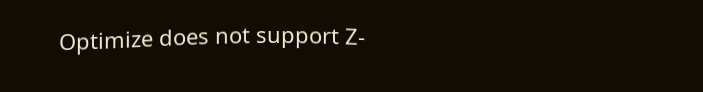Optimize does not support Z-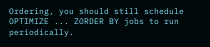Ordering, you should still schedule OPTIMIZE ... ZORDER BY jobs to run periodically.